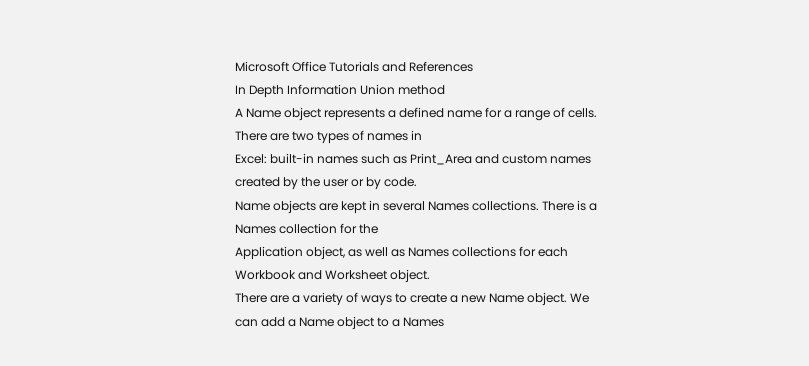Microsoft Office Tutorials and References
In Depth Information Union method
A Name object represents a defined name for a range of cells. There are two types of names in
Excel: built-in names such as Print_Area and custom names created by the user or by code.
Name objects are kept in several Names collections. There is a Names collection for the
Application object, as well as Names collections for each Workbook and Worksheet object.
There are a variety of ways to create a new Name object. We can add a Name object to a Names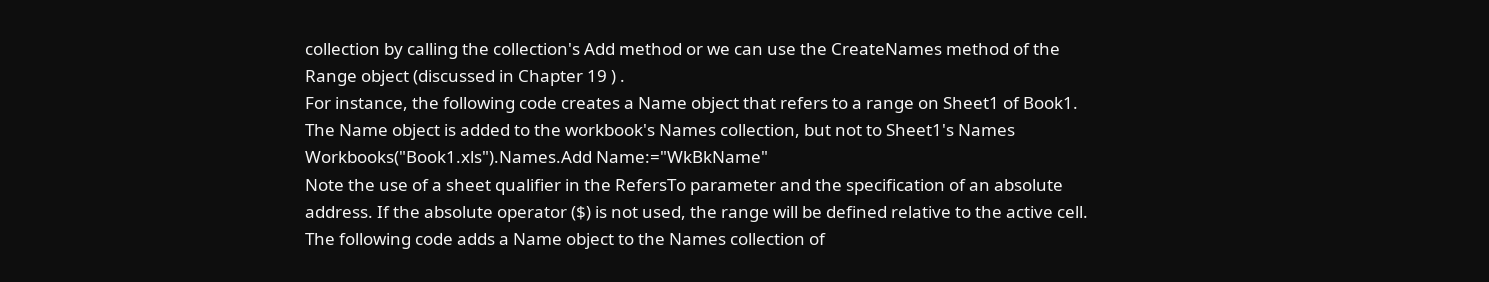collection by calling the collection's Add method or we can use the CreateNames method of the
Range object (discussed in Chapter 19 ) .
For instance, the following code creates a Name object that refers to a range on Sheet1 of Book1.
The Name object is added to the workbook's Names collection, but not to Sheet1's Names
Workbooks("Book1.xls").Names.Add Name:="WkBkName"
Note the use of a sheet qualifier in the RefersTo parameter and the specification of an absolute
address. If the absolute operator ($) is not used, the range will be defined relative to the active cell.
The following code adds a Name object to the Names collection of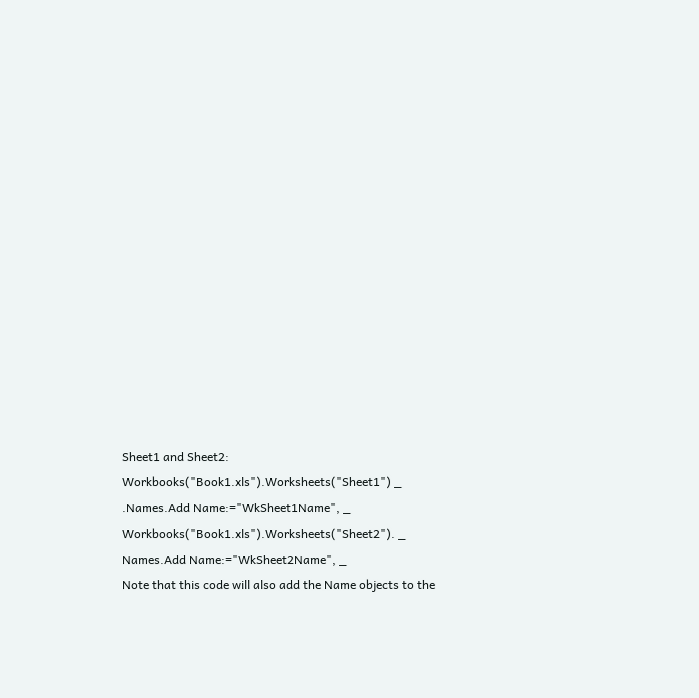Sheet1 and Sheet2:
Workbooks("Book1.xls").Worksheets("Sheet1") _
.Names.Add Name:="WkSheet1Name", _
Workbooks("Book1.xls").Worksheets("Sheet2"). _
Names.Add Name:="WkSheet2Name", _
Note that this code will also add the Name objects to the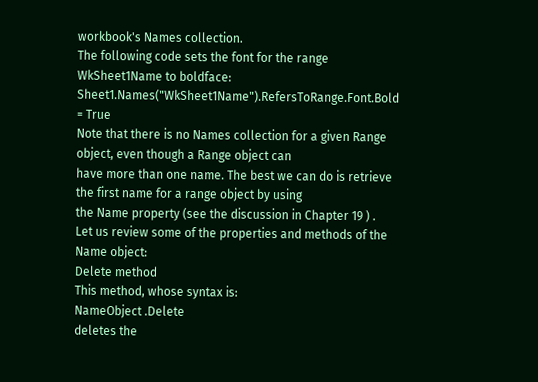workbook's Names collection.
The following code sets the font for the range WkSheet1Name to boldface:
Sheet1.Names("WkSheet1Name").RefersToRange.Font.Bold = True
Note that there is no Names collection for a given Range object, even though a Range object can
have more than one name. The best we can do is retrieve the first name for a range object by using
the Name property (see the discussion in Chapter 19 ) .
Let us review some of the properties and methods of the Name object:
Delete method
This method, whose syntax is:
NameObject .Delete
deletes the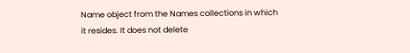Name object from the Names collections in which it resides. It does not delete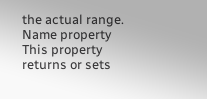the actual range.
Name property
This property returns or sets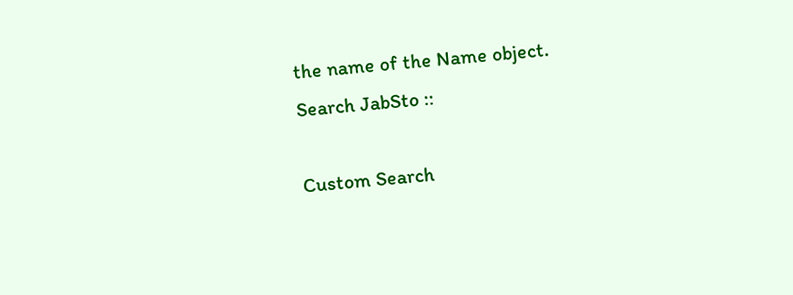the name of the Name object.
Search JabSto ::

Custom Search